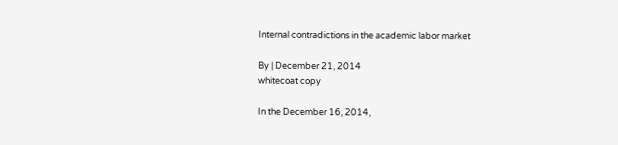Internal contradictions in the academic labor market

By | December 21, 2014
whitecoat copy

In the December 16, 2014,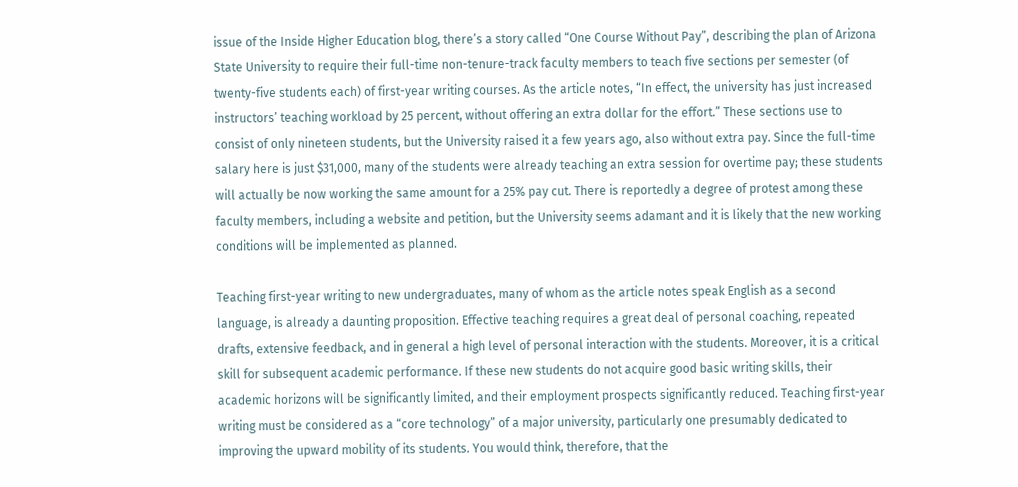issue of the Inside Higher Education blog, there’s a story called “One Course Without Pay”, describing the plan of Arizona State University to require their full-time non-tenure-track faculty members to teach five sections per semester (of twenty-five students each) of first-year writing courses. As the article notes, “In effect, the university has just increased instructors’ teaching workload by 25 percent, without offering an extra dollar for the effort.” These sections use to consist of only nineteen students, but the University raised it a few years ago, also without extra pay. Since the full-time salary here is just $31,000, many of the students were already teaching an extra session for overtime pay; these students will actually be now working the same amount for a 25% pay cut. There is reportedly a degree of protest among these faculty members, including a website and petition, but the University seems adamant and it is likely that the new working conditions will be implemented as planned.

Teaching first-year writing to new undergraduates, many of whom as the article notes speak English as a second language, is already a daunting proposition. Effective teaching requires a great deal of personal coaching, repeated drafts, extensive feedback, and in general a high level of personal interaction with the students. Moreover, it is a critical skill for subsequent academic performance. If these new students do not acquire good basic writing skills, their academic horizons will be significantly limited, and their employment prospects significantly reduced. Teaching first-year writing must be considered as a “core technology” of a major university, particularly one presumably dedicated to improving the upward mobility of its students. You would think, therefore, that the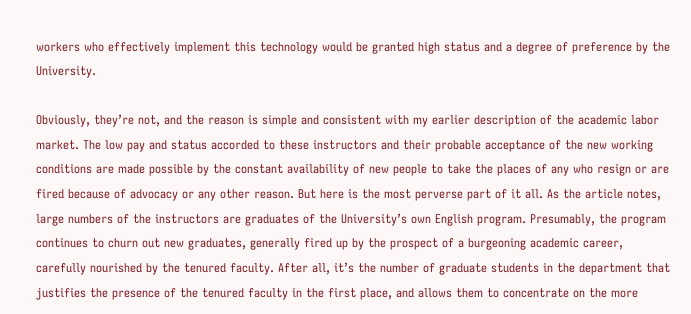workers who effectively implement this technology would be granted high status and a degree of preference by the University.

Obviously, they’re not, and the reason is simple and consistent with my earlier description of the academic labor market. The low pay and status accorded to these instructors and their probable acceptance of the new working conditions are made possible by the constant availability of new people to take the places of any who resign or are fired because of advocacy or any other reason. But here is the most perverse part of it all. As the article notes, large numbers of the instructors are graduates of the University’s own English program. Presumably, the program continues to churn out new graduates, generally fired up by the prospect of a burgeoning academic career, carefully nourished by the tenured faculty. After all, it’s the number of graduate students in the department that justifies the presence of the tenured faculty in the first place, and allows them to concentrate on the more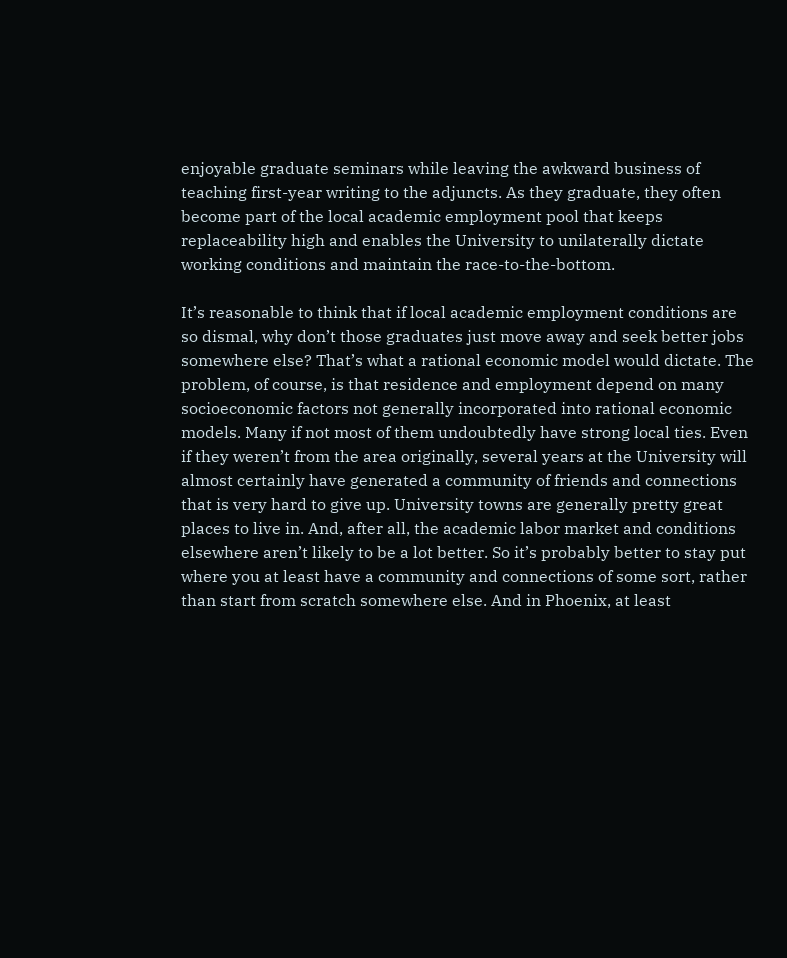enjoyable graduate seminars while leaving the awkward business of teaching first-year writing to the adjuncts. As they graduate, they often become part of the local academic employment pool that keeps replaceability high and enables the University to unilaterally dictate working conditions and maintain the race-to-the-bottom.

It’s reasonable to think that if local academic employment conditions are so dismal, why don’t those graduates just move away and seek better jobs somewhere else? That’s what a rational economic model would dictate. The problem, of course, is that residence and employment depend on many socioeconomic factors not generally incorporated into rational economic models. Many if not most of them undoubtedly have strong local ties. Even if they weren’t from the area originally, several years at the University will almost certainly have generated a community of friends and connections that is very hard to give up. University towns are generally pretty great places to live in. And, after all, the academic labor market and conditions elsewhere aren’t likely to be a lot better. So it’s probably better to stay put where you at least have a community and connections of some sort, rather than start from scratch somewhere else. And in Phoenix, at least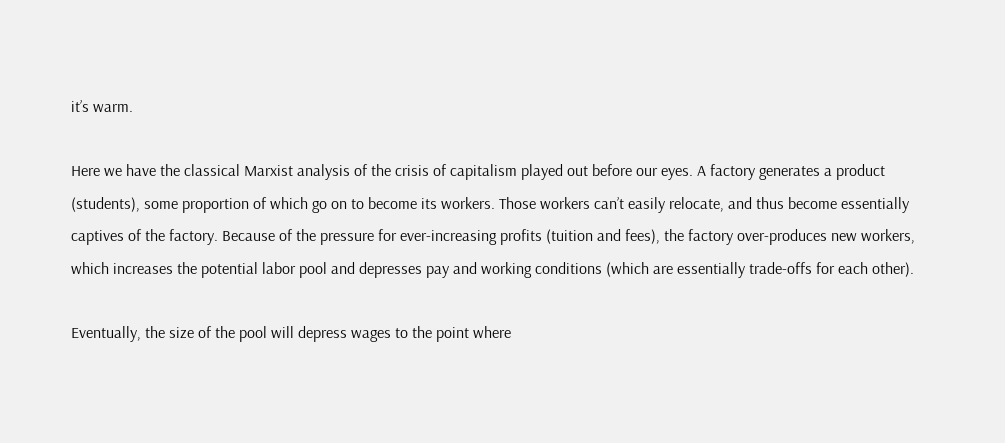it’s warm.

Here we have the classical Marxist analysis of the crisis of capitalism played out before our eyes. A factory generates a product (students), some proportion of which go on to become its workers. Those workers can’t easily relocate, and thus become essentially captives of the factory. Because of the pressure for ever-increasing profits (tuition and fees), the factory over-produces new workers, which increases the potential labor pool and depresses pay and working conditions (which are essentially trade-offs for each other).

Eventually, the size of the pool will depress wages to the point where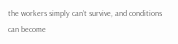the workers simply can’t survive, and conditions can become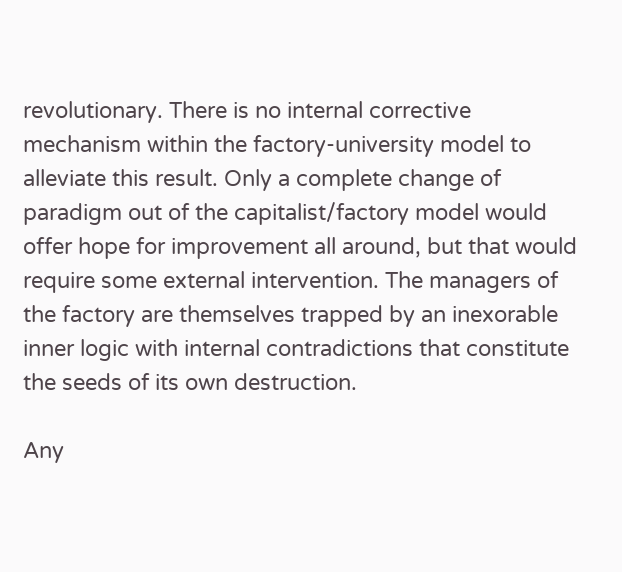revolutionary. There is no internal corrective mechanism within the factory-university model to alleviate this result. Only a complete change of paradigm out of the capitalist/factory model would offer hope for improvement all around, but that would require some external intervention. The managers of the factory are themselves trapped by an inexorable inner logic with internal contradictions that constitute the seeds of its own destruction.

Any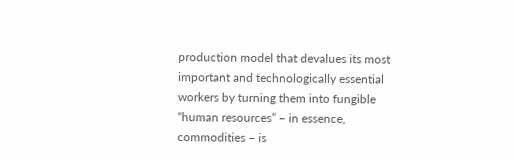production model that devalues its most important and technologically essential workers by turning them into fungible “human resources” – in essence, commodities – is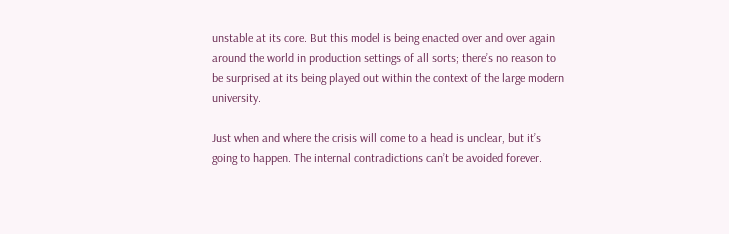unstable at its core. But this model is being enacted over and over again around the world in production settings of all sorts; there’s no reason to be surprised at its being played out within the context of the large modern university.

Just when and where the crisis will come to a head is unclear, but it’s going to happen. The internal contradictions can’t be avoided forever.